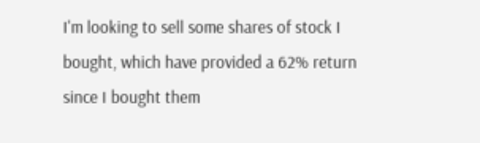I'm looking to sell some shares of stock I bought, which have provided a 62% return since I bought them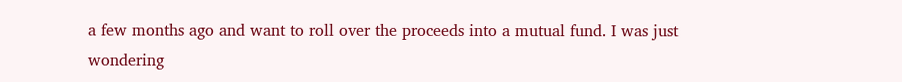a few months ago and want to roll over the proceeds into a mutual fund. I was just wondering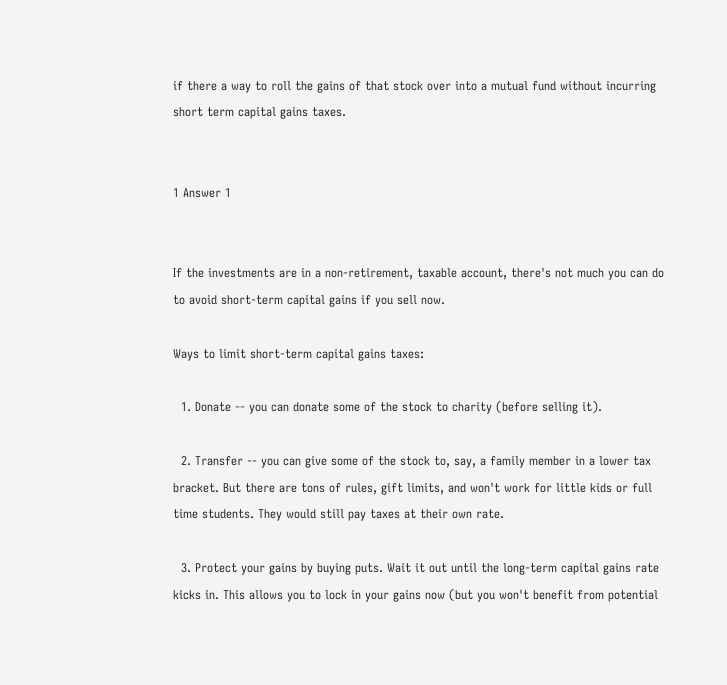if there a way to roll the gains of that stock over into a mutual fund without incurring short term capital gains taxes.


1 Answer 1


If the investments are in a non-retirement, taxable account, there's not much you can do to avoid short-term capital gains if you sell now.

Ways to limit short-term capital gains taxes:

  1. Donate -- you can donate some of the stock to charity (before selling it).

  2. Transfer -- you can give some of the stock to, say, a family member in a lower tax bracket. But there are tons of rules, gift limits, and won't work for little kids or full time students. They would still pay taxes at their own rate.

  3. Protect your gains by buying puts. Wait it out until the long-term capital gains rate kicks in. This allows you to lock in your gains now (but you won't benefit from potential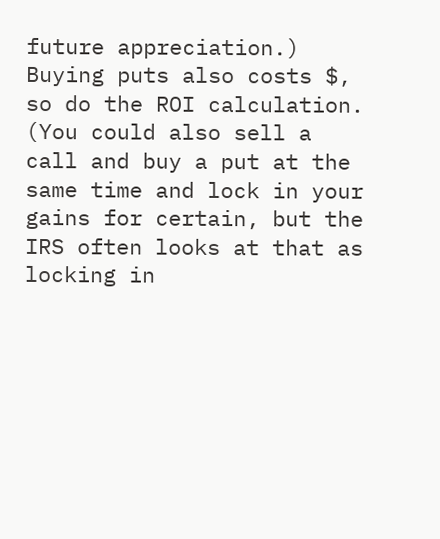future appreciation.) Buying puts also costs $, so do the ROI calculation. (You could also sell a call and buy a put at the same time and lock in your gains for certain, but the IRS often looks at that as locking in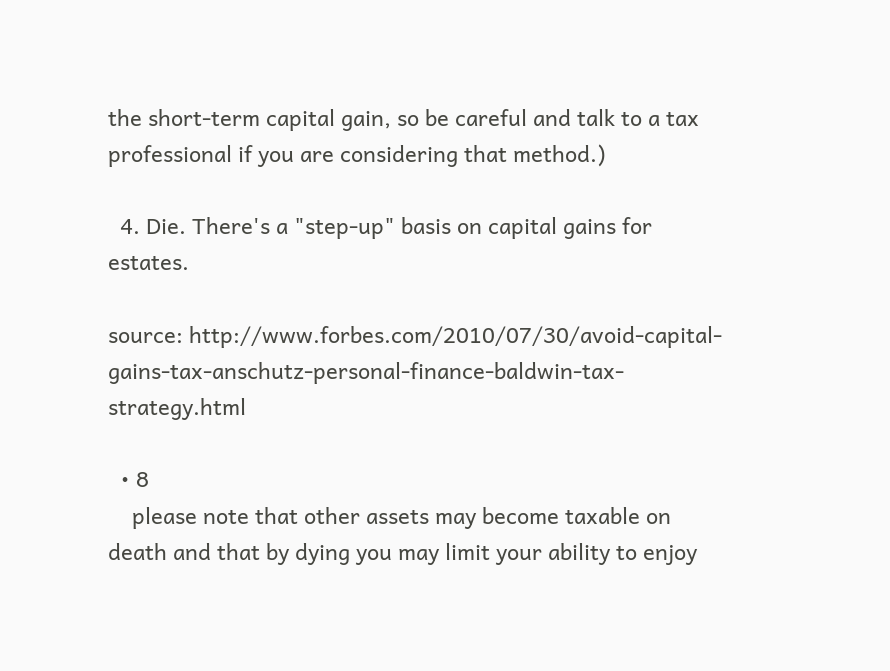the short-term capital gain, so be careful and talk to a tax professional if you are considering that method.)

  4. Die. There's a "step-up" basis on capital gains for estates.

source: http://www.forbes.com/2010/07/30/avoid-capital-gains-tax-anschutz-personal-finance-baldwin-tax-strategy.html

  • 8
    please note that other assets may become taxable on death and that by dying you may limit your ability to enjoy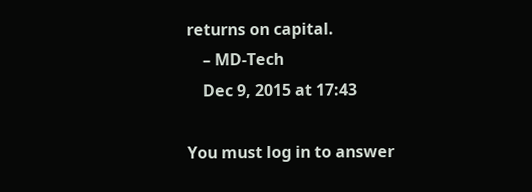returns on capital.
    – MD-Tech
    Dec 9, 2015 at 17:43

You must log in to answer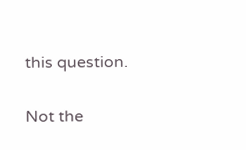this question.

Not the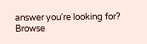answer you're looking for? Browse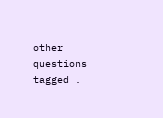other questions tagged .